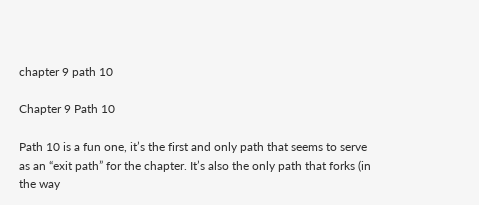chapter 9 path 10

Chapter 9 Path 10

Path 10 is a fun one, it’s the first and only path that seems to serve as an “exit path” for the chapter. It’s also the only path that forks (in the way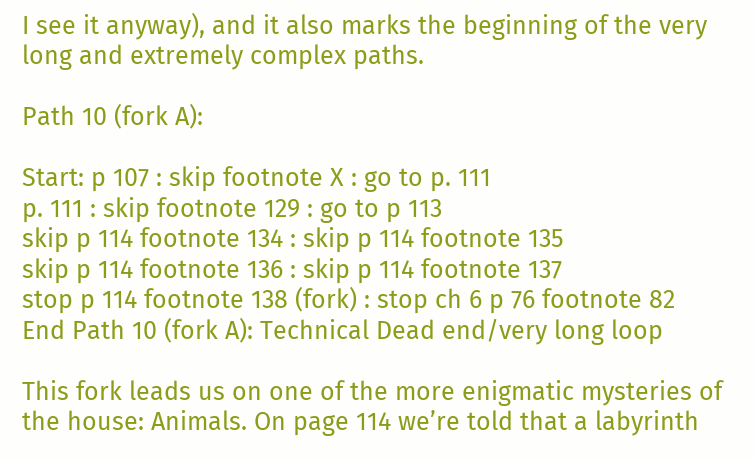I see it anyway), and it also marks the beginning of the very long and extremely complex paths.

Path 10 (fork A):

Start: p 107 : skip footnote X : go to p. 111
p. 111 : skip footnote 129 : go to p 113
skip p 114 footnote 134 : skip p 114 footnote 135
skip p 114 footnote 136 : skip p 114 footnote 137
stop p 114 footnote 138 (fork) : stop ch 6 p 76 footnote 82
End Path 10 (fork A): Technical Dead end/very long loop

This fork leads us on one of the more enigmatic mysteries of the house: Animals. On page 114 we’re told that a labyrinth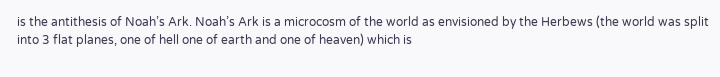is the antithesis of Noah’s Ark. Noah’s Ark is a microcosm of the world as envisioned by the Herbews (the world was split into 3 flat planes, one of hell one of earth and one of heaven) which is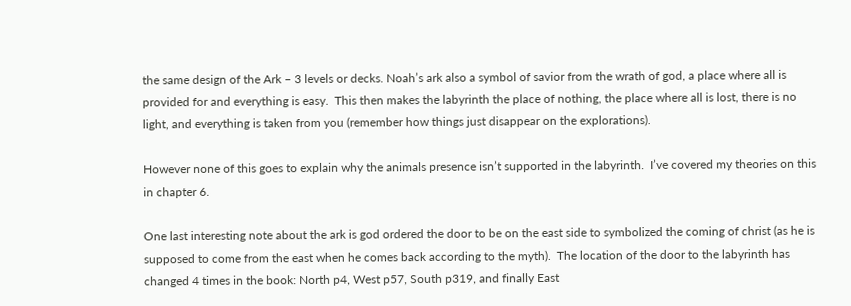the same design of the Ark – 3 levels or decks. Noah’s ark also a symbol of savior from the wrath of god, a place where all is provided for and everything is easy.  This then makes the labyrinth the place of nothing, the place where all is lost, there is no light, and everything is taken from you (remember how things just disappear on the explorations).

However none of this goes to explain why the animals presence isn’t supported in the labyrinth.  I’ve covered my theories on this in chapter 6.

One last interesting note about the ark is god ordered the door to be on the east side to symbolized the coming of christ (as he is supposed to come from the east when he comes back according to the myth).  The location of the door to the labyrinth has changed 4 times in the book: North p4, West p57, South p319, and finally East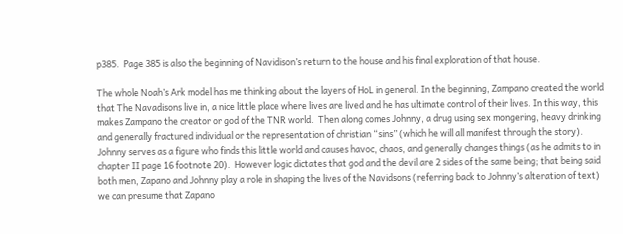p385.  Page 385 is also the beginning of Navidison’s return to the house and his final exploration of that house.

The whole Noah’s Ark model has me thinking about the layers of HoL in general. In the beginning, Zampano created the world that The Navadisons live in, a nice little place where lives are lived and he has ultimate control of their lives. In this way, this makes Zampano the creator or god of the TNR world.  Then along comes Johnny, a drug using sex mongering, heavy drinking and generally fractured individual or the representation of christian “sins” (which he will all manifest through the story).  Johnny serves as a figure who finds this little world and causes havoc, chaos, and generally changes things (as he admits to in chapter II page 16 footnote 20).  However logic dictates that god and the devil are 2 sides of the same being; that being said both men, Zapano and Johnny play a role in shaping the lives of the Navidsons (referring back to Johnny’s alteration of text) we can presume that Zapano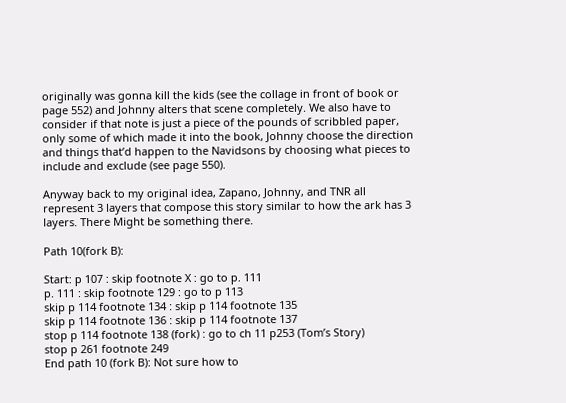originally was gonna kill the kids (see the collage in front of book or page 552) and Johnny alters that scene completely. We also have to consider if that note is just a piece of the pounds of scribbled paper, only some of which made it into the book, Johnny choose the direction and things that’d happen to the Navidsons by choosing what pieces to include and exclude (see page 550).

Anyway back to my original idea, Zapano, Johnny, and TNR all represent 3 layers that compose this story similar to how the ark has 3 layers. There Might be something there.

Path 10(fork B):

Start: p 107 : skip footnote X : go to p. 111
p. 111 : skip footnote 129 : go to p 113
skip p 114 footnote 134 : skip p 114 footnote 135
skip p 114 footnote 136 : skip p 114 footnote 137
stop p 114 footnote 138 (fork) : go to ch 11 p253 (Tom’s Story)
stop p 261 footnote 249
End path 10 (fork B): Not sure how to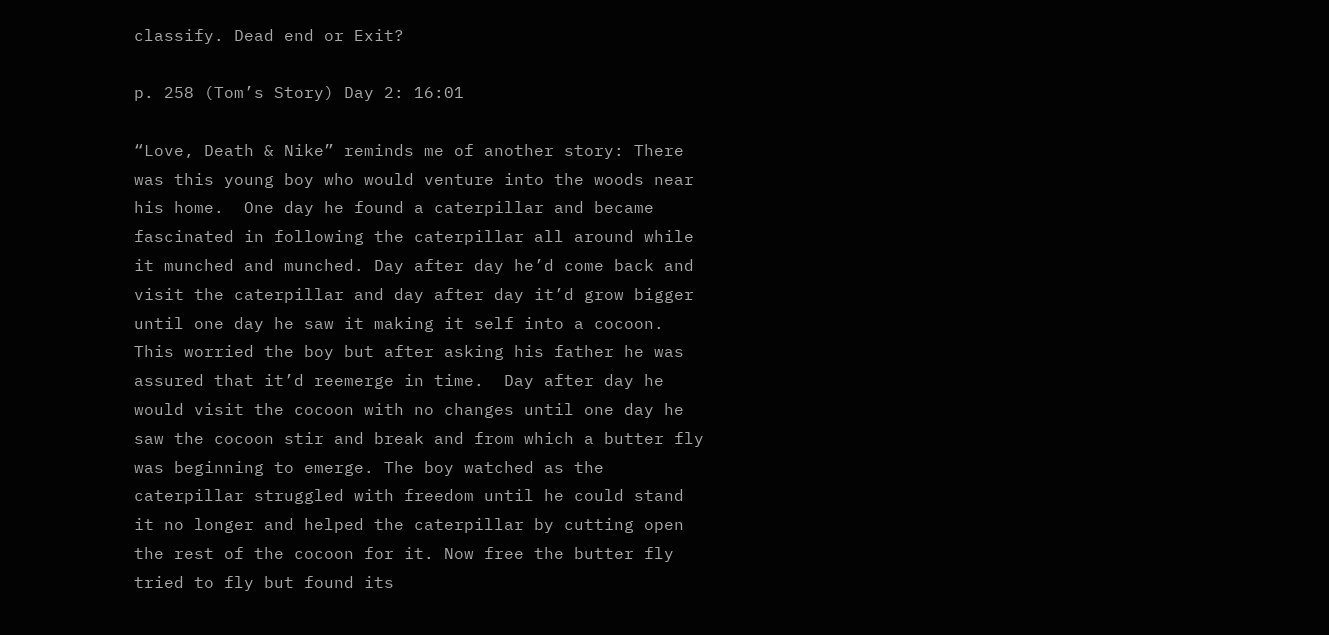classify. Dead end or Exit?

p. 258 (Tom’s Story) Day 2: 16:01

“Love, Death & Nike” reminds me of another story: There was this young boy who would venture into the woods near his home.  One day he found a caterpillar and became fascinated in following the caterpillar all around while it munched and munched. Day after day he’d come back and visit the caterpillar and day after day it’d grow bigger until one day he saw it making it self into a cocoon. This worried the boy but after asking his father he was assured that it’d reemerge in time.  Day after day he would visit the cocoon with no changes until one day he saw the cocoon stir and break and from which a butter fly was beginning to emerge. The boy watched as the caterpillar struggled with freedom until he could stand it no longer and helped the caterpillar by cutting open the rest of the cocoon for it. Now free the butter fly tried to fly but found its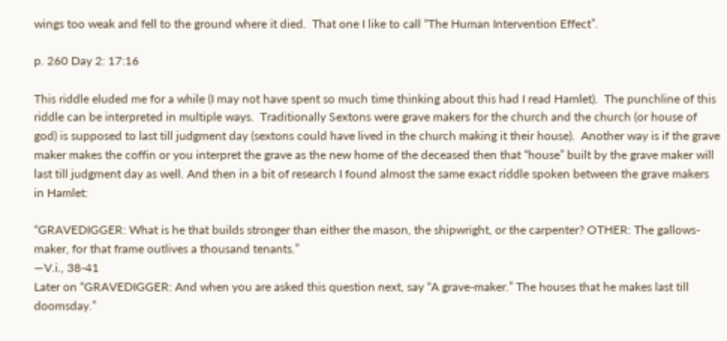wings too weak and fell to the ground where it died.  That one I like to call “The Human Intervention Effect”.

p. 260 Day 2: 17:16

This riddle eluded me for a while (I may not have spent so much time thinking about this had I read Hamlet).  The punchline of this riddle can be interpreted in multiple ways.  Traditionally Sextons were grave makers for the church and the church (or house of god) is supposed to last till judgment day (sextons could have lived in the church making it their house).  Another way is if the grave maker makes the coffin or you interpret the grave as the new home of the deceased then that “house” built by the grave maker will last till judgment day as well. And then in a bit of research I found almost the same exact riddle spoken between the grave makers in Hamlet:

“GRAVEDIGGER: What is he that builds stronger than either the mason, the shipwright, or the carpenter? OTHER: The gallows-maker, for that frame outlives a thousand tenants.”
—V.i., 38-41
Later on “GRAVEDIGGER: And when you are asked this question next, say “A grave-maker.” The houses that he makes last till doomsday.”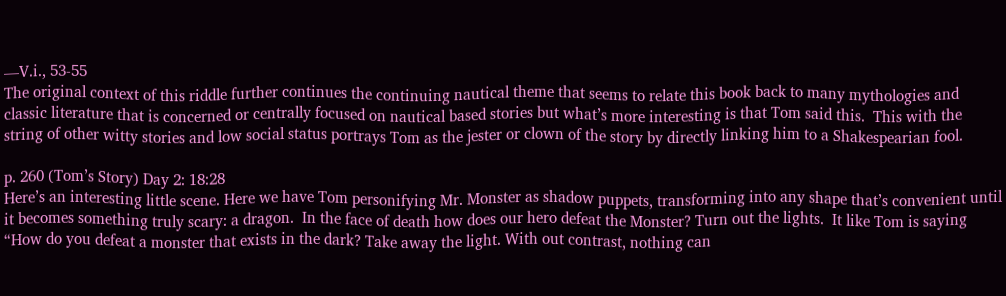—V.i., 53-55
The original context of this riddle further continues the continuing nautical theme that seems to relate this book back to many mythologies and classic literature that is concerned or centrally focused on nautical based stories but what’s more interesting is that Tom said this.  This with the string of other witty stories and low social status portrays Tom as the jester or clown of the story by directly linking him to a Shakespearian fool.

p. 260 (Tom’s Story) Day 2: 18:28
Here’s an interesting little scene. Here we have Tom personifying Mr. Monster as shadow puppets, transforming into any shape that’s convenient until it becomes something truly scary: a dragon.  In the face of death how does our hero defeat the Monster? Turn out the lights.  It like Tom is saying “How do you defeat a monster that exists in the dark? Take away the light. With out contrast, nothing can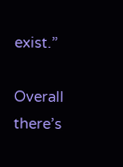exist.”

Overall there’s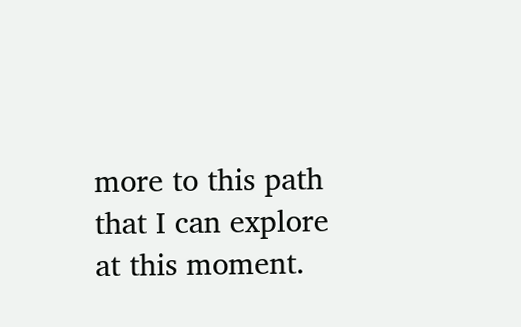more to this path that I can explore at this moment.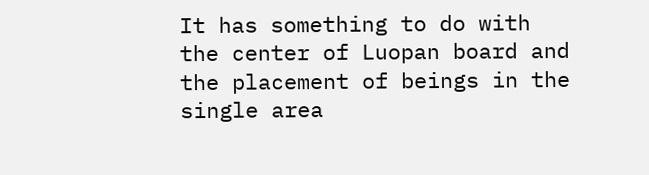It has something to do with the center of Luopan board and the placement of beings in the single area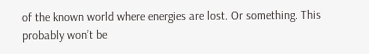of the known world where energies are lost. Or something. This probably won’t be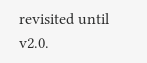revisited until v2.0.